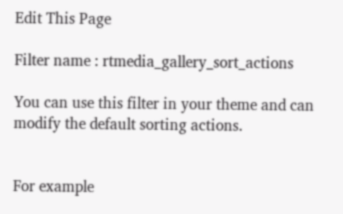Edit This Page

Filter name : rtmedia_gallery_sort_actions

You can use this filter in your theme and can modify the default sorting actions.


For example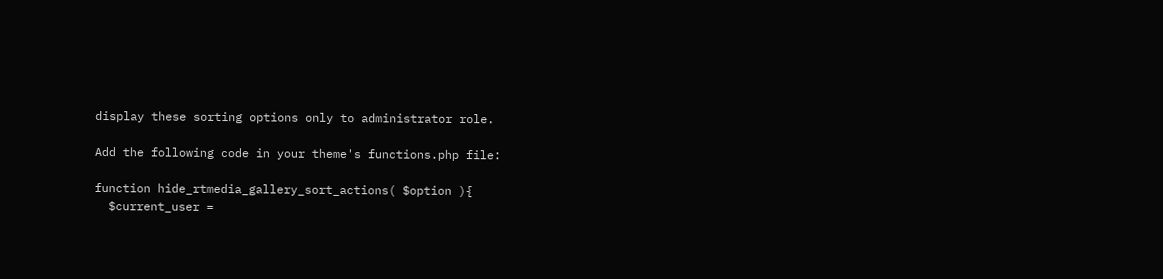display these sorting options only to administrator role.

Add the following code in your theme's functions.php file:

function hide_rtmedia_gallery_sort_actions( $option ){
  $current_user =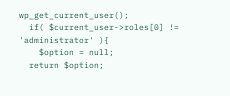wp_get_current_user();
  if( $current_user->roles[0] != 'administrator' ){
    $option = null;
  return $option;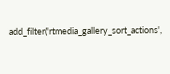add_filter('rtmedia_gallery_sort_actions',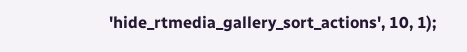'hide_rtmedia_gallery_sort_actions', 10, 1);